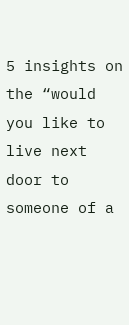5 insights on the “would you like to live next door to someone of a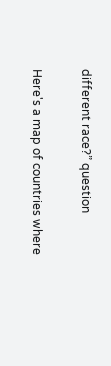different race?” question

Here's a map of countries where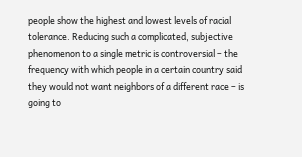people show the highest and lowest levels of racial tolerance. Reducing such a complicated, subjective phenomenon to a single metric is controversial – the frequency with which people in a certain country said they would not want neighbors of a different race – is going to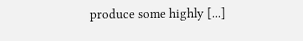produce some highly [...]